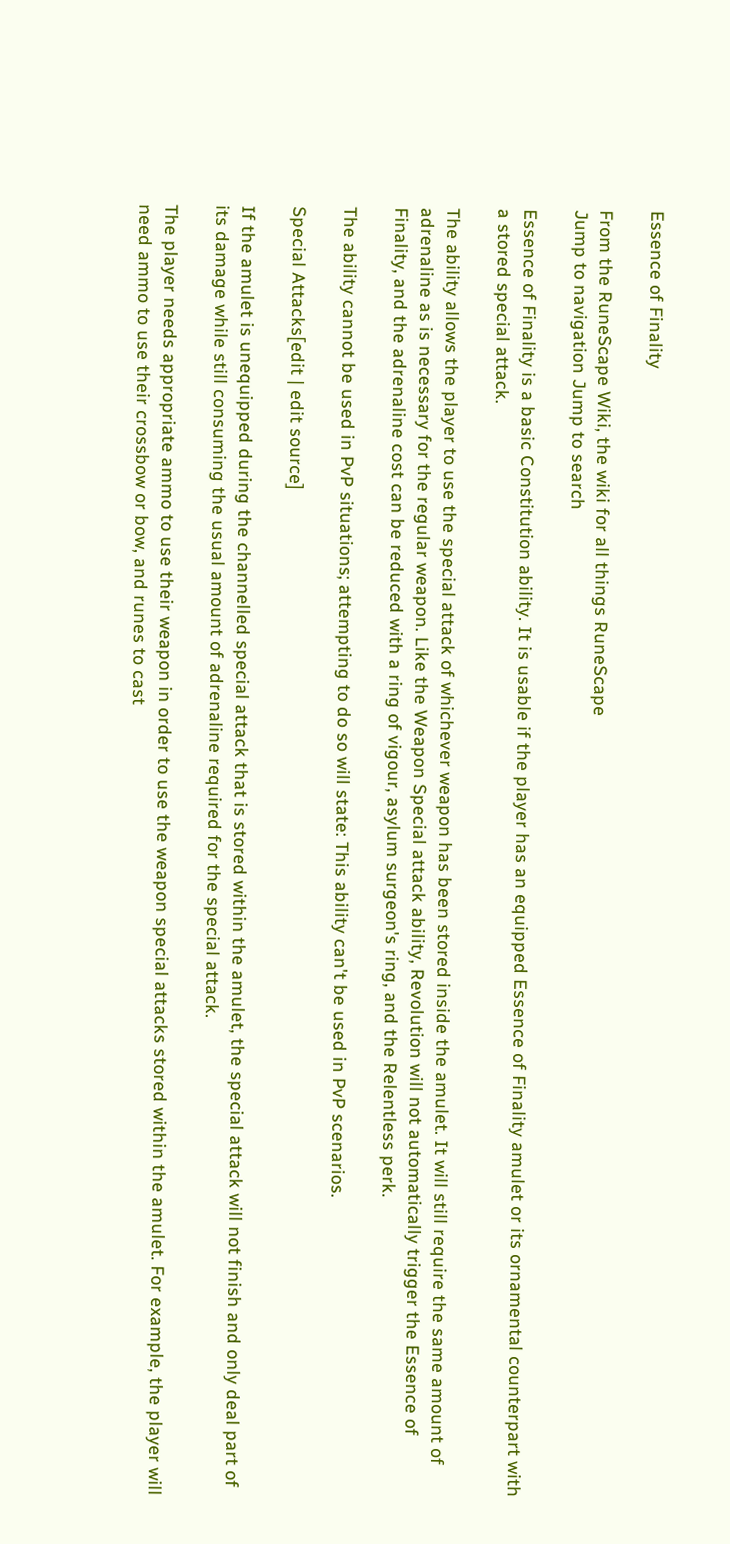Essence of Finality

From the RuneScape Wiki, the wiki for all things RuneScape
Jump to navigation Jump to search

Essence of Finality is a basic Constitution ability. It is usable if the player has an equipped Essence of Finality amulet or its ornamental counterpart with a stored special attack.

The ability allows the player to use the special attack of whichever weapon has been stored inside the amulet. It will still require the same amount of adrenaline as is necessary for the regular weapon. Like the Weapon Special attack ability, Revolution will not automatically trigger the Essence of Finality, and the adrenaline cost can be reduced with a ring of vigour, asylum surgeon's ring, and the Relentless perk.

The ability cannot be used in PvP situations; attempting to do so will state: This ability can't be used in PvP scenarios.

Special Attacks[edit | edit source]

If the amulet is unequipped during the channelled special attack that is stored within the amulet, the special attack will not finish and only deal part of its damage while still consuming the usual amount of adrenaline required for the special attack.

The player needs appropriate ammo to use their weapon in order to use the weapon special attacks stored within the amulet. For example, the player will need ammo to use their crossbow or bow, and runes to cast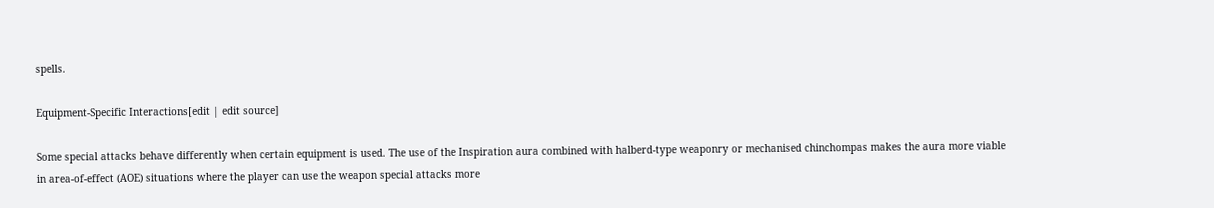spells.

Equipment-Specific Interactions[edit | edit source]

Some special attacks behave differently when certain equipment is used. The use of the Inspiration aura combined with halberd-type weaponry or mechanised chinchompas makes the aura more viable in area-of-effect (AOE) situations where the player can use the weapon special attacks more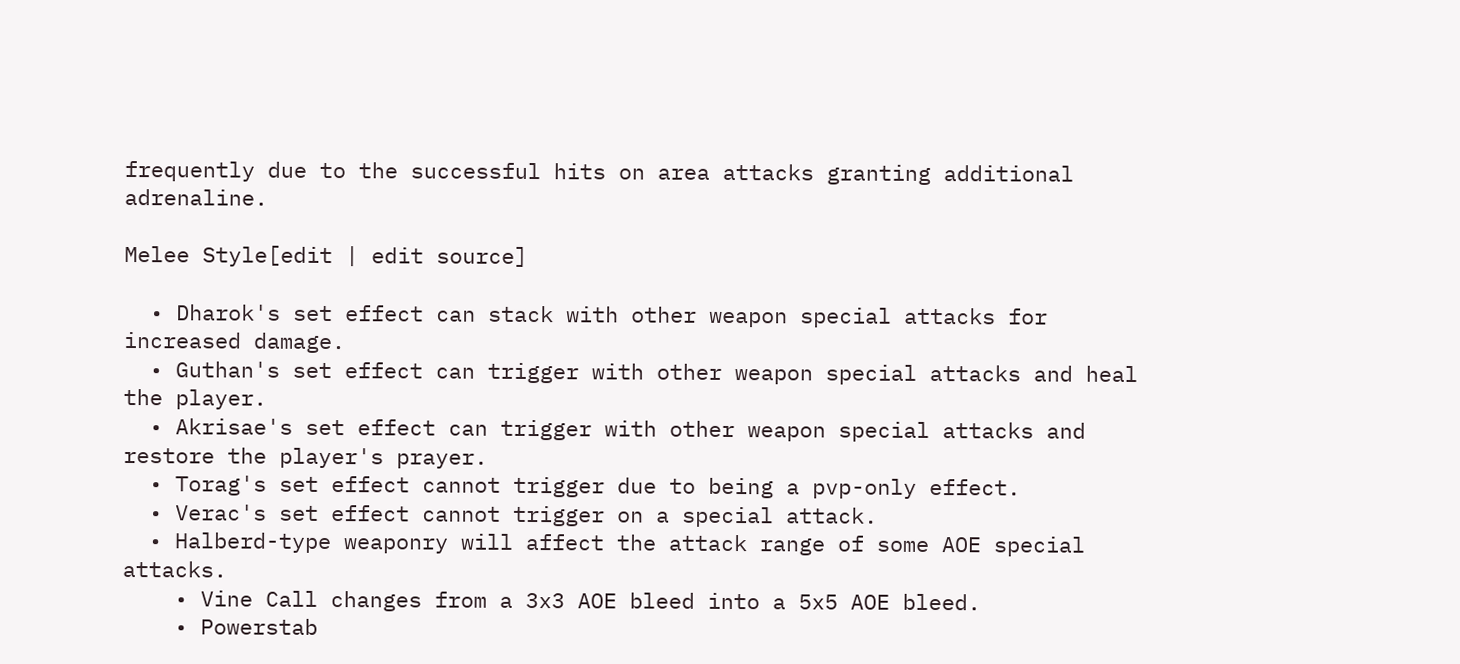frequently due to the successful hits on area attacks granting additional adrenaline.

Melee Style[edit | edit source]

  • Dharok's set effect can stack with other weapon special attacks for increased damage.
  • Guthan's set effect can trigger with other weapon special attacks and heal the player.
  • Akrisae's set effect can trigger with other weapon special attacks and restore the player's prayer.
  • Torag's set effect cannot trigger due to being a pvp-only effect.
  • Verac's set effect cannot trigger on a special attack.
  • Halberd-type weaponry will affect the attack range of some AOE special attacks.
    • Vine Call changes from a 3x3 AOE bleed into a 5x5 AOE bleed.
    • Powerstab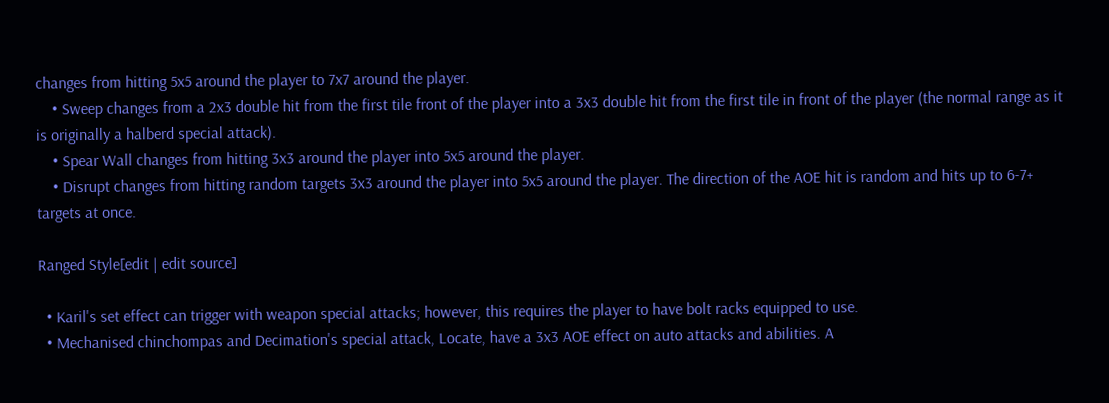changes from hitting 5x5 around the player to 7x7 around the player.
    • Sweep changes from a 2x3 double hit from the first tile front of the player into a 3x3 double hit from the first tile in front of the player (the normal range as it is originally a halberd special attack).
    • Spear Wall changes from hitting 3x3 around the player into 5x5 around the player.
    • Disrupt changes from hitting random targets 3x3 around the player into 5x5 around the player. The direction of the AOE hit is random and hits up to 6-7+ targets at once.

Ranged Style[edit | edit source]

  • Karil's set effect can trigger with weapon special attacks; however, this requires the player to have bolt racks equipped to use.
  • Mechanised chinchompas and Decimation's special attack, Locate, have a 3x3 AOE effect on auto attacks and abilities. A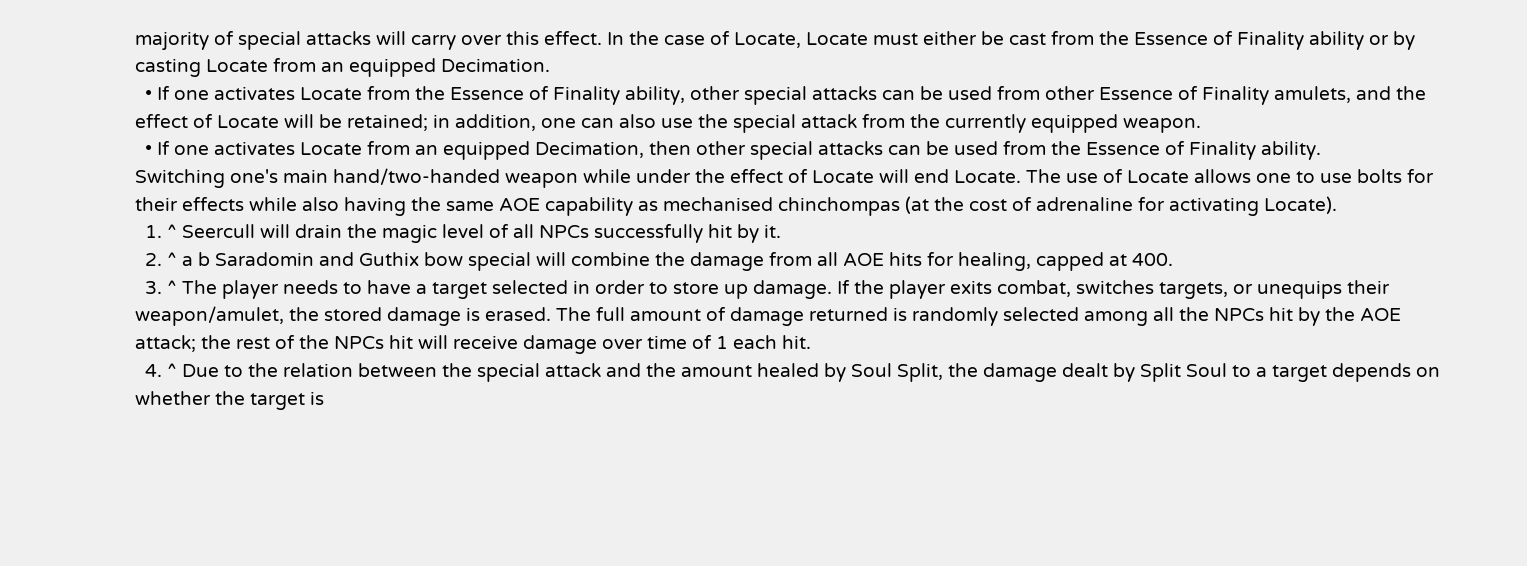majority of special attacks will carry over this effect. In the case of Locate, Locate must either be cast from the Essence of Finality ability or by casting Locate from an equipped Decimation.
  • If one activates Locate from the Essence of Finality ability, other special attacks can be used from other Essence of Finality amulets, and the effect of Locate will be retained; in addition, one can also use the special attack from the currently equipped weapon.
  • If one activates Locate from an equipped Decimation, then other special attacks can be used from the Essence of Finality ability.
Switching one's main hand/two-handed weapon while under the effect of Locate will end Locate. The use of Locate allows one to use bolts for their effects while also having the same AOE capability as mechanised chinchompas (at the cost of adrenaline for activating Locate).
  1. ^ Seercull will drain the magic level of all NPCs successfully hit by it.
  2. ^ a b Saradomin and Guthix bow special will combine the damage from all AOE hits for healing, capped at 400.
  3. ^ The player needs to have a target selected in order to store up damage. If the player exits combat, switches targets, or unequips their weapon/amulet, the stored damage is erased. The full amount of damage returned is randomly selected among all the NPCs hit by the AOE attack; the rest of the NPCs hit will receive damage over time of 1 each hit.
  4. ^ Due to the relation between the special attack and the amount healed by Soul Split, the damage dealt by Split Soul to a target depends on whether the target is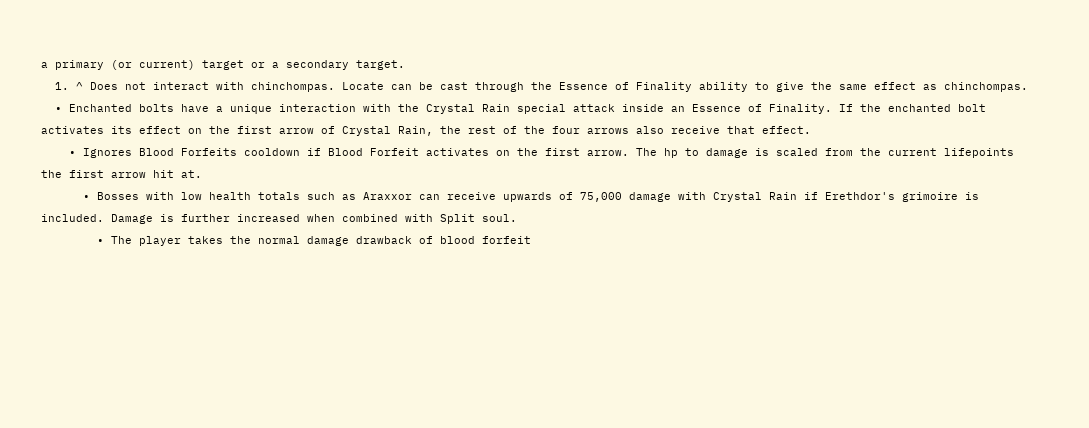a primary (or current) target or a secondary target.
  1. ^ Does not interact with chinchompas. Locate can be cast through the Essence of Finality ability to give the same effect as chinchompas.
  • Enchanted bolts have a unique interaction with the Crystal Rain special attack inside an Essence of Finality. If the enchanted bolt activates its effect on the first arrow of Crystal Rain, the rest of the four arrows also receive that effect.
    • Ignores Blood Forfeits cooldown if Blood Forfeit activates on the first arrow. The hp to damage is scaled from the current lifepoints the first arrow hit at.
      • Bosses with low health totals such as Araxxor can receive upwards of 75,000 damage with Crystal Rain if Erethdor's grimoire is included. Damage is further increased when combined with Split soul.
        • The player takes the normal damage drawback of blood forfeit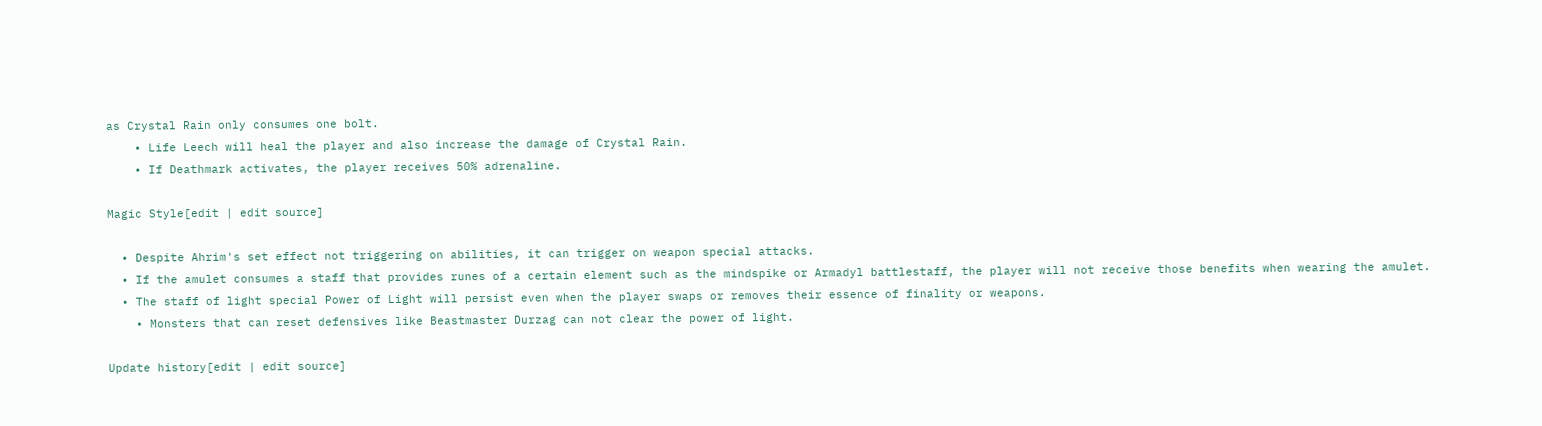as Crystal Rain only consumes one bolt.
    • Life Leech will heal the player and also increase the damage of Crystal Rain.
    • If Deathmark activates, the player receives 50% adrenaline.

Magic Style[edit | edit source]

  • Despite Ahrim's set effect not triggering on abilities, it can trigger on weapon special attacks.
  • If the amulet consumes a staff that provides runes of a certain element such as the mindspike or Armadyl battlestaff, the player will not receive those benefits when wearing the amulet.
  • The staff of light special Power of Light will persist even when the player swaps or removes their essence of finality or weapons.
    • Monsters that can reset defensives like Beastmaster Durzag can not clear the power of light.

Update history[edit | edit source]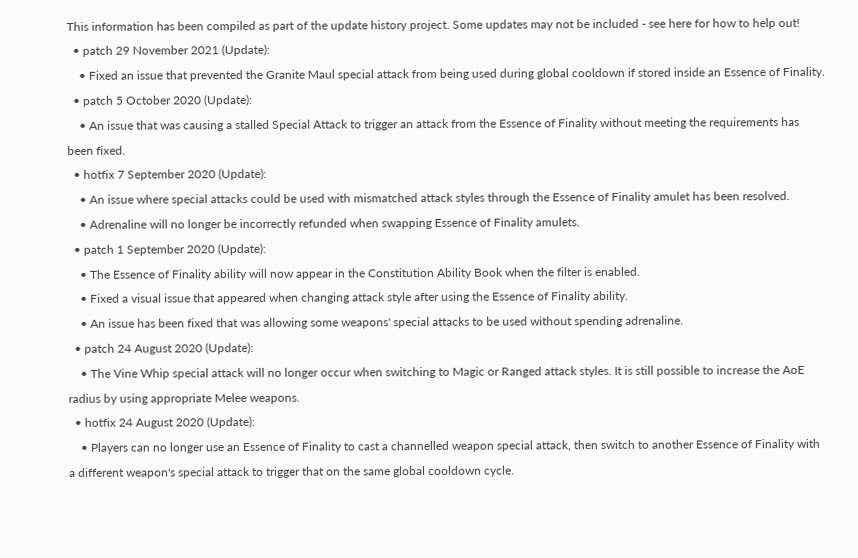This information has been compiled as part of the update history project. Some updates may not be included - see here for how to help out!
  • patch 29 November 2021 (Update):
    • Fixed an issue that prevented the Granite Maul special attack from being used during global cooldown if stored inside an Essence of Finality.
  • patch 5 October 2020 (Update):
    • An issue that was causing a stalled Special Attack to trigger an attack from the Essence of Finality without meeting the requirements has been fixed.
  • hotfix 7 September 2020 (Update):
    • An issue where special attacks could be used with mismatched attack styles through the Essence of Finality amulet has been resolved.
    • Adrenaline will no longer be incorrectly refunded when swapping Essence of Finality amulets.
  • patch 1 September 2020 (Update):
    • The Essence of Finality ability will now appear in the Constitution Ability Book when the filter is enabled.
    • Fixed a visual issue that appeared when changing attack style after using the Essence of Finality ability.
    • An issue has been fixed that was allowing some weapons' special attacks to be used without spending adrenaline.
  • patch 24 August 2020 (Update):
    • The Vine Whip special attack will no longer occur when switching to Magic or Ranged attack styles. It is still possible to increase the AoE radius by using appropriate Melee weapons.
  • hotfix 24 August 2020 (Update):
    • Players can no longer use an Essence of Finality to cast a channelled weapon special attack, then switch to another Essence of Finality with a different weapon's special attack to trigger that on the same global cooldown cycle.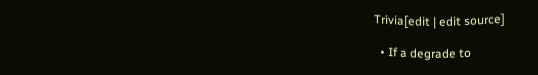Trivia[edit | edit source]

  • If a degrade to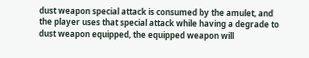dust weapon special attack is consumed by the amulet, and the player uses that special attack while having a degrade to dust weapon equipped, the equipped weapon will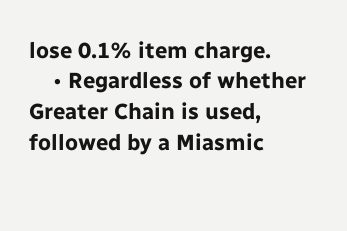lose 0.1% item charge.
    • Regardless of whether Greater Chain is used, followed by a Miasmic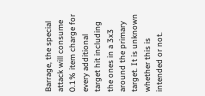Barrage, the special attack will consume 0.1% item charge for every additional target hit including the ones in a 3x3 around the primary target. It is unknown whether this is intended or not.